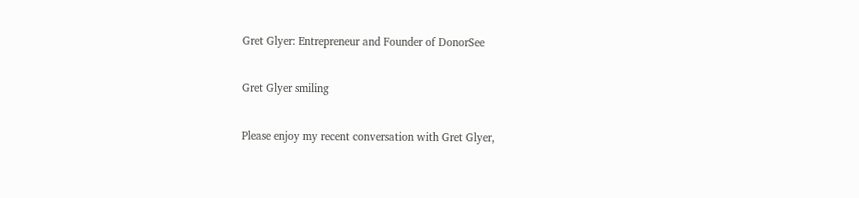Gret Glyer: Entrepreneur and Founder of DonorSee

Gret Glyer smiling

Please enjoy my recent conversation with Gret Glyer,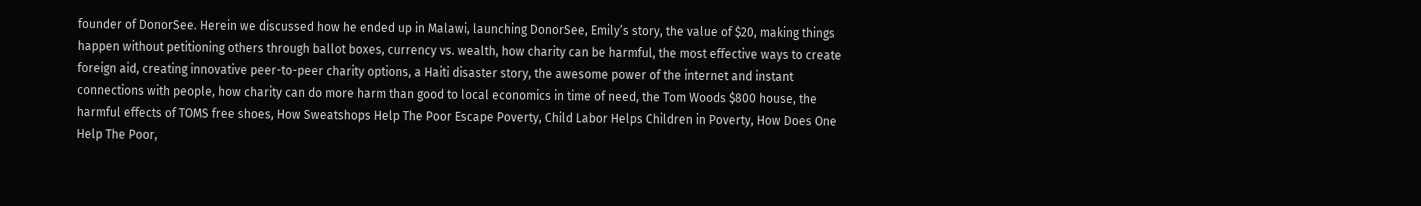founder of DonorSee. Herein we discussed how he ended up in Malawi, launching DonorSee, Emily’s story, the value of $20, making things happen without petitioning others through ballot boxes, currency vs. wealth, how charity can be harmful, the most effective ways to create foreign aid, creating innovative peer-to-peer charity options, a Haiti disaster story, the awesome power of the internet and instant connections with people, how charity can do more harm than good to local economics in time of need, the Tom Woods $800 house, the harmful effects of TOMS free shoes, How Sweatshops Help The Poor Escape Poverty, Child Labor Helps Children in Poverty, How Does One Help The Poor,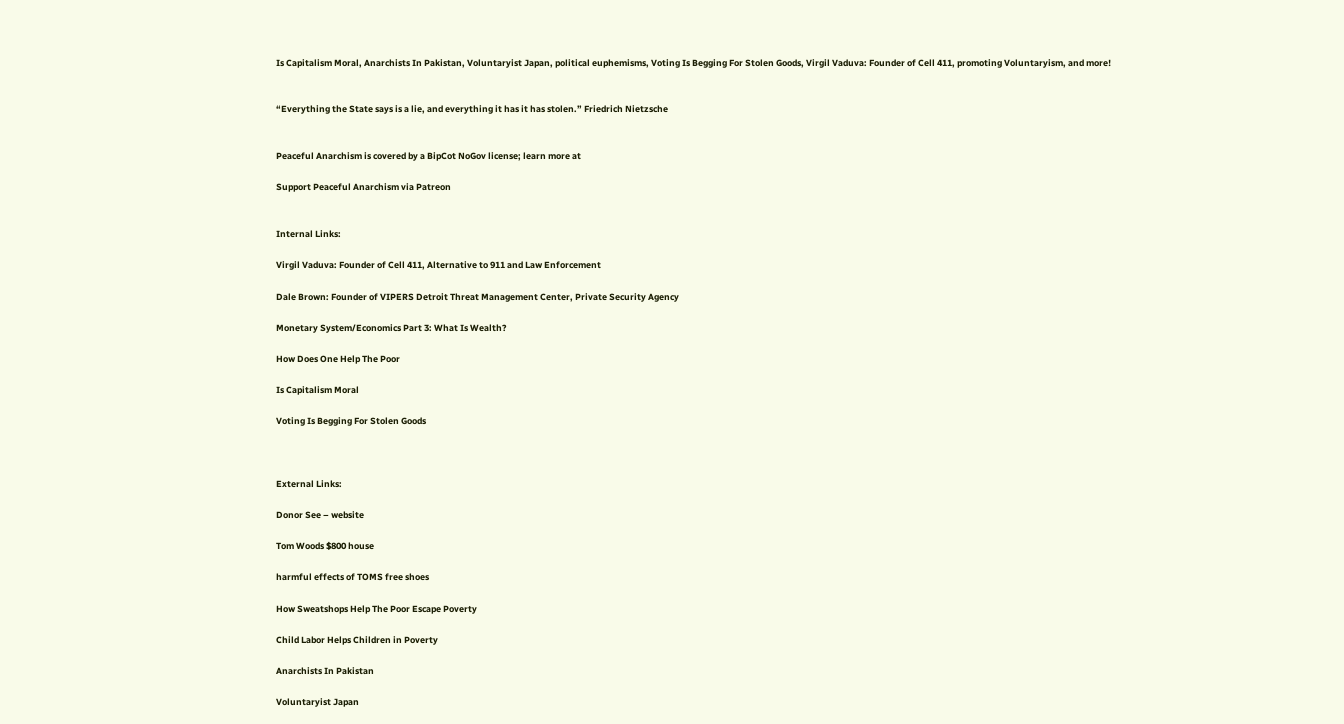Is Capitalism Moral, Anarchists In Pakistan, Voluntaryist Japan, political euphemisms, Voting Is Begging For Stolen Goods, Virgil Vaduva: Founder of Cell 411, promoting Voluntaryism, and more!


“Everything the State says is a lie, and everything it has it has stolen.” Friedrich Nietzsche


Peaceful Anarchism is covered by a BipCot NoGov license; learn more at

Support Peaceful Anarchism via Patreon


Internal Links:

Virgil Vaduva: Founder of Cell 411, Alternative to 911 and Law Enforcement

Dale Brown: Founder of VIPERS Detroit Threat Management Center, Private Security Agency

Monetary System/Economics Part 3: What Is Wealth?

How Does One Help The Poor

Is Capitalism Moral

Voting Is Begging For Stolen Goods



External Links:

Donor See – website

Tom Woods $800 house

harmful effects of TOMS free shoes

How Sweatshops Help The Poor Escape Poverty

Child Labor Helps Children in Poverty

Anarchists In Pakistan

Voluntaryist Japan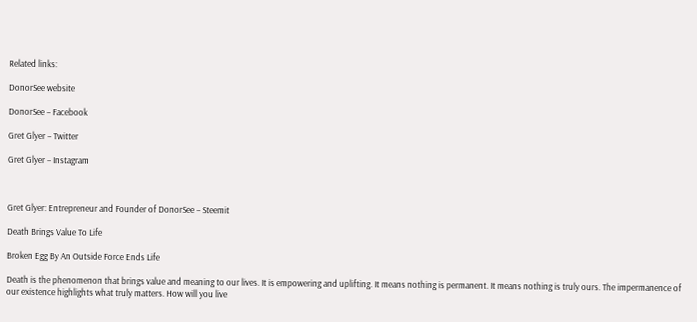Related links:

DonorSee website

DonorSee – Facebook

Gret Glyer – Twitter

Gret Glyer – Instagram



Gret Glyer: Entrepreneur and Founder of DonorSee – Steemit

Death Brings Value To Life

Broken Egg By An Outside Force Ends Life

Death is the phenomenon that brings value and meaning to our lives. It is empowering and uplifting. It means nothing is permanent. It means nothing is truly ours. The impermanence of our existence highlights what truly matters. How will you live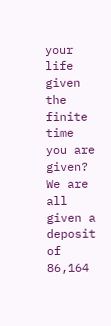your life given the finite time you are given? We are all given a deposit of 86,164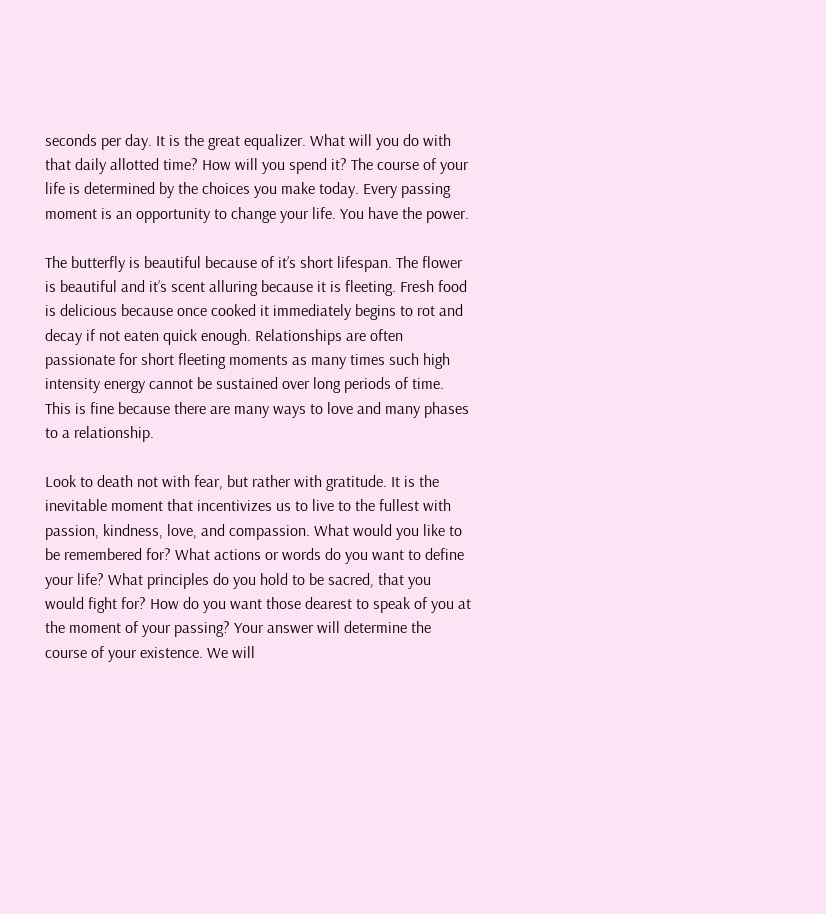seconds per day. It is the great equalizer. What will you do with that daily allotted time? How will you spend it? The course of your life is determined by the choices you make today. Every passing moment is an opportunity to change your life. You have the power.

The butterfly is beautiful because of it’s short lifespan. The flower is beautiful and it’s scent alluring because it is fleeting. Fresh food is delicious because once cooked it immediately begins to rot and decay if not eaten quick enough. Relationships are often passionate for short fleeting moments as many times such high intensity energy cannot be sustained over long periods of time. This is fine because there are many ways to love and many phases to a relationship.

Look to death not with fear, but rather with gratitude. It is the inevitable moment that incentivizes us to live to the fullest with passion, kindness, love, and compassion. What would you like to be remembered for? What actions or words do you want to define your life? What principles do you hold to be sacred, that you would fight for? How do you want those dearest to speak of you at the moment of your passing? Your answer will determine the course of your existence. We will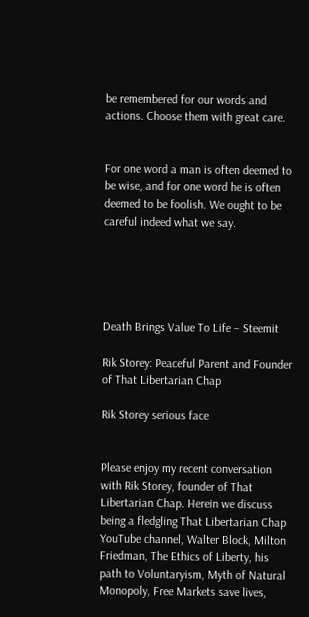be remembered for our words and actions. Choose them with great care.


For one word a man is often deemed to be wise, and for one word he is often deemed to be foolish. We ought to be careful indeed what we say.





Death Brings Value To Life – Steemit

Rik Storey: Peaceful Parent and Founder of That Libertarian Chap

Rik Storey serious face


Please enjoy my recent conversation with Rik Storey, founder of That Libertarian Chap. Herein we discuss being a fledgling That Libertarian Chap YouTube channel, Walter Block, Milton Friedman, The Ethics of Liberty, his path to Voluntaryism, Myth of Natural Monopoly, Free Markets save lives,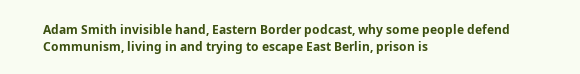Adam Smith invisible hand, Eastern Border podcast, why some people defend Communism, living in and trying to escape East Berlin, prison is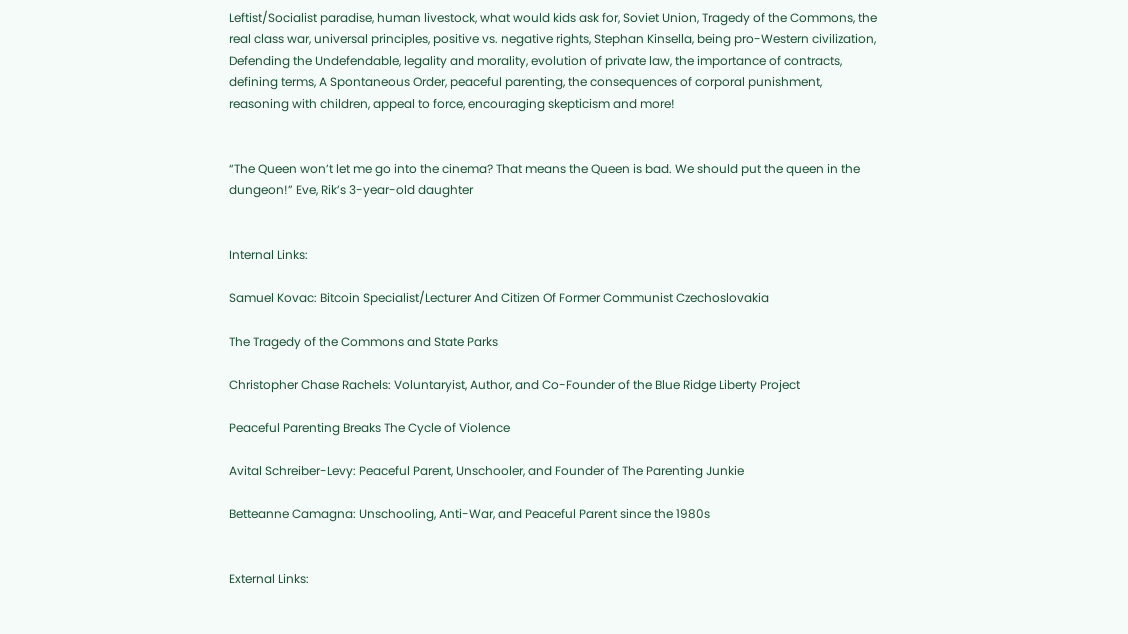Leftist/Socialist paradise, human livestock, what would kids ask for, Soviet Union, Tragedy of the Commons, the real class war, universal principles, positive vs. negative rights, Stephan Kinsella, being pro-Western civilization, Defending the Undefendable, legality and morality, evolution of private law, the importance of contracts, defining terms, A Spontaneous Order, peaceful parenting, the consequences of corporal punishment, reasoning with children, appeal to force, encouraging skepticism and more!


“The Queen won’t let me go into the cinema? That means the Queen is bad. We should put the queen in the dungeon!” Eve, Rik’s 3-year-old daughter


Internal Links:

Samuel Kovac: Bitcoin Specialist/Lecturer And Citizen Of Former Communist Czechoslovakia

The Tragedy of the Commons and State Parks

Christopher Chase Rachels: Voluntaryist, Author, and Co-Founder of the Blue Ridge Liberty Project

Peaceful Parenting Breaks The Cycle of Violence

Avital Schreiber-Levy: Peaceful Parent, Unschooler, and Founder of The Parenting Junkie

Betteanne Camagna: Unschooling, Anti-War, and Peaceful Parent since the 1980s


External Links: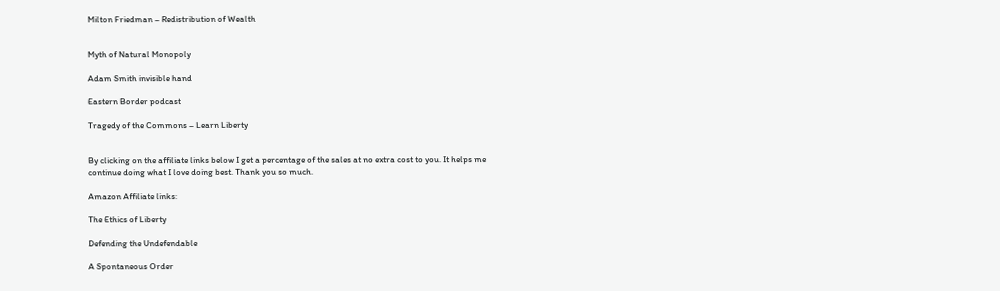Milton Friedman – Redistribution of Wealth


Myth of Natural Monopoly

Adam Smith invisible hand

Eastern Border podcast

Tragedy of the Commons – Learn Liberty


By clicking on the affiliate links below I get a percentage of the sales at no extra cost to you. It helps me continue doing what I love doing best. Thank you so much.

Amazon Affiliate links:

The Ethics of Liberty

Defending the Undefendable

A Spontaneous Order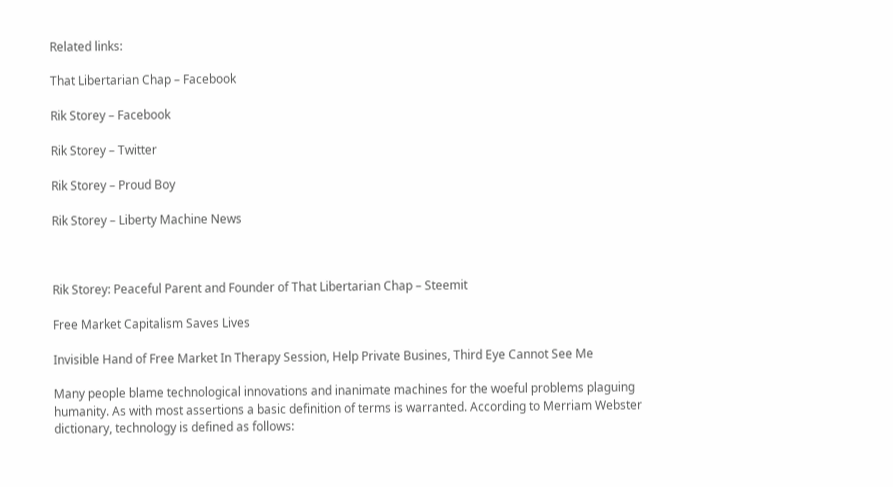Related links:

That Libertarian Chap – Facebook

Rik Storey – Facebook

Rik Storey – Twitter

Rik Storey – Proud Boy

Rik Storey – Liberty Machine News



Rik Storey: Peaceful Parent and Founder of That Libertarian Chap – Steemit

Free Market Capitalism Saves Lives

Invisible Hand of Free Market In Therapy Session, Help Private Busines, Third Eye Cannot See Me

Many people blame technological innovations and inanimate machines for the woeful problems plaguing humanity. As with most assertions a basic definition of terms is warranted. According to Merriam Webster dictionary, technology is defined as follows: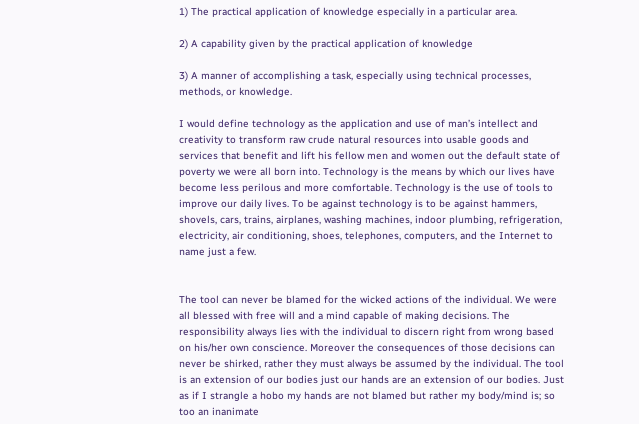1) The practical application of knowledge especially in a particular area.

2) A capability given by the practical application of knowledge

3) A manner of accomplishing a task, especially using technical processes, methods, or knowledge.

I would define technology as the application and use of man’s intellect and creativity to transform raw crude natural resources into usable goods and services that benefit and lift his fellow men and women out the default state of poverty we were all born into. Technology is the means by which our lives have become less perilous and more comfortable. Technology is the use of tools to improve our daily lives. To be against technology is to be against hammers, shovels, cars, trains, airplanes, washing machines, indoor plumbing, refrigeration, electricity, air conditioning, shoes, telephones, computers, and the Internet to name just a few.


The tool can never be blamed for the wicked actions of the individual. We were all blessed with free will and a mind capable of making decisions. The responsibility always lies with the individual to discern right from wrong based on his/her own conscience. Moreover the consequences of those decisions can never be shirked, rather they must always be assumed by the individual. The tool is an extension of our bodies just our hands are an extension of our bodies. Just as if I strangle a hobo my hands are not blamed but rather my body/mind is; so too an inanimate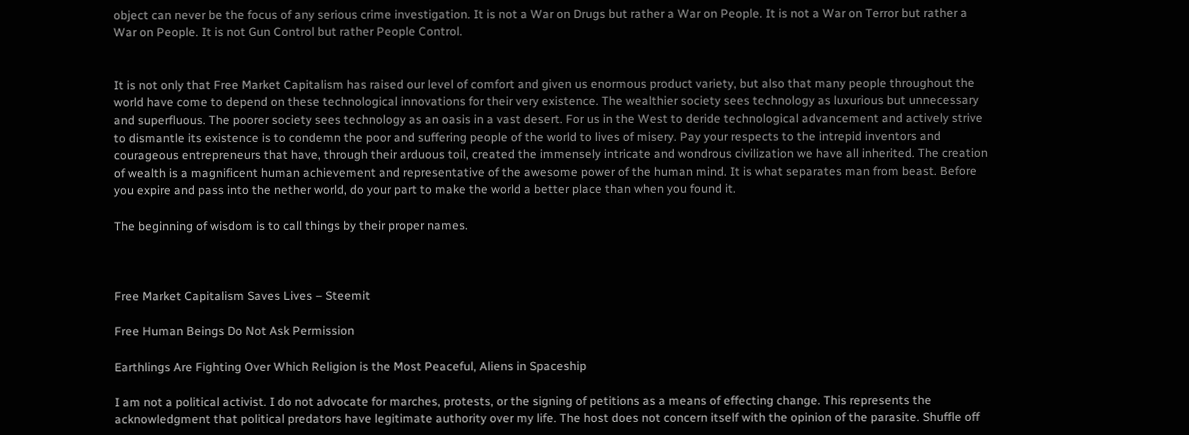object can never be the focus of any serious crime investigation. It is not a War on Drugs but rather a War on People. It is not a War on Terror but rather a War on People. It is not Gun Control but rather People Control.


It is not only that Free Market Capitalism has raised our level of comfort and given us enormous product variety, but also that many people throughout the world have come to depend on these technological innovations for their very existence. The wealthier society sees technology as luxurious but unnecessary and superfluous. The poorer society sees technology as an oasis in a vast desert. For us in the West to deride technological advancement and actively strive to dismantle its existence is to condemn the poor and suffering people of the world to lives of misery. Pay your respects to the intrepid inventors and courageous entrepreneurs that have, through their arduous toil, created the immensely intricate and wondrous civilization we have all inherited. The creation of wealth is a magnificent human achievement and representative of the awesome power of the human mind. It is what separates man from beast. Before you expire and pass into the nether world, do your part to make the world a better place than when you found it.

The beginning of wisdom is to call things by their proper names.



Free Market Capitalism Saves Lives – Steemit

Free Human Beings Do Not Ask Permission

Earthlings Are Fighting Over Which Religion is the Most Peaceful, Aliens in Spaceship

I am not a political activist. I do not advocate for marches, protests, or the signing of petitions as a means of effecting change. This represents the acknowledgment that political predators have legitimate authority over my life. The host does not concern itself with the opinion of the parasite. Shuffle off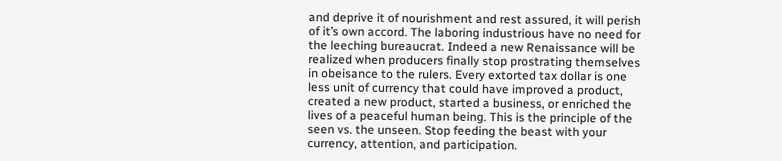and deprive it of nourishment and rest assured, it will perish of it’s own accord. The laboring industrious have no need for the leeching bureaucrat. Indeed a new Renaissance will be realized when producers finally stop prostrating themselves in obeisance to the rulers. Every extorted tax dollar is one less unit of currency that could have improved a product, created a new product, started a business, or enriched the lives of a peaceful human being. This is the principle of the seen vs. the unseen. Stop feeding the beast with your currency, attention, and participation.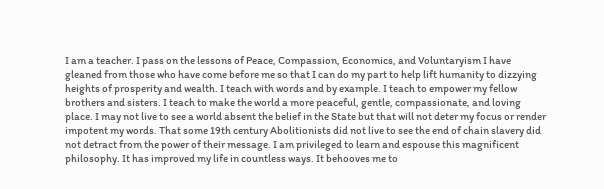I am a teacher. I pass on the lessons of Peace, Compassion, Economics, and Voluntaryism I have gleaned from those who have come before me so that I can do my part to help lift humanity to dizzying heights of prosperity and wealth. I teach with words and by example. I teach to empower my fellow brothers and sisters. I teach to make the world a more peaceful, gentle, compassionate, and loving place. I may not live to see a world absent the belief in the State but that will not deter my focus or render impotent my words. That some 19th century Abolitionists did not live to see the end of chain slavery did not detract from the power of their message. I am privileged to learn and espouse this magnificent philosophy. It has improved my life in countless ways. It behooves me to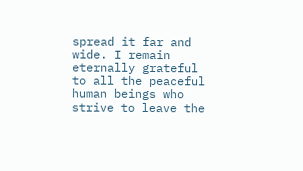spread it far and wide. I remain eternally grateful to all the peaceful human beings who strive to leave the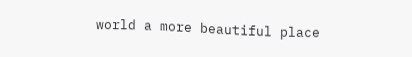world a more beautiful place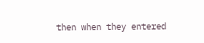then when they entered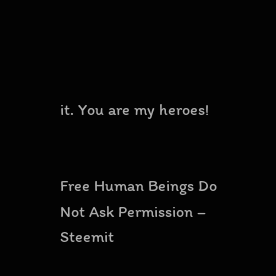it. You are my heroes!


Free Human Beings Do Not Ask Permission – Steemit